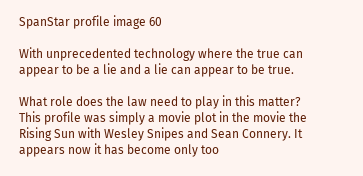SpanStar profile image 60

With unprecedented technology where the true can appear to be a lie and a lie can appear to be true.

What role does the law need to play in this matter? This profile was simply a movie plot in the movie the Rising Sun with Wesley Snipes and Sean Connery. It appears now it has become only too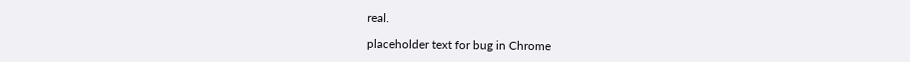real.

placeholder text for bug in Chrome